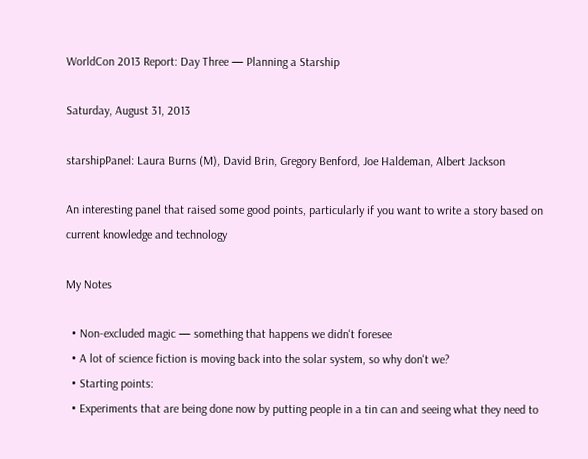WorldCon 2013 Report: Day Three — Planning a Starship

Saturday, August 31, 2013

starshipPanel: Laura Burns (M), David Brin, Gregory Benford, Joe Haldeman, Albert Jackson

An interesting panel that raised some good points, particularly if you want to write a story based on current knowledge and technology

My Notes

  • Non-excluded magic — something that happens we didn't foresee
  • A lot of science fiction is moving back into the solar system, so why don't we?
  • Starting points:
  • Experiments that are being done now by putting people in a tin can and seeing what they need to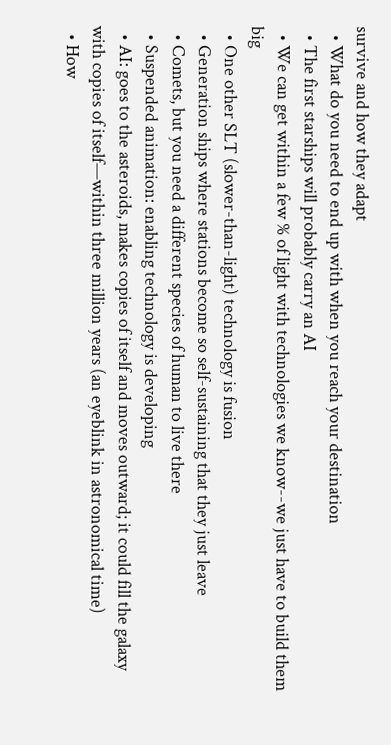survive and how they adapt
  • What do you need to end up with when you reach your destination
  • The first starships will probably carry an AI
  • We can get within a few % of light with technologies we know--we just have to build them big
  • One other SLT (slower-than-light) technology is fusion
  • Generation ships where stations become so self-sustaining that they just leave
  • Comets, but you need a different species of human to live there
  • Suspended animation: enabling technology is developing
  • AI: goes to the asteroids, makes copies of itself and moves outward; it could fill the galaxy with copies of itself—within three million years (an eyeblink in astronomical time)
  • How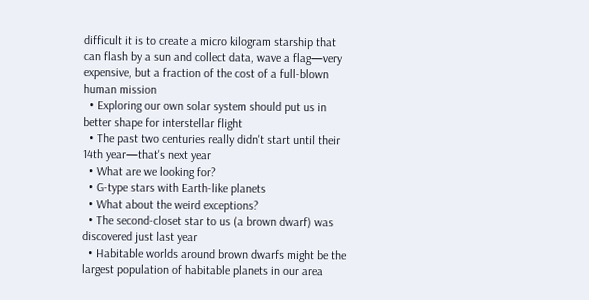difficult it is to create a micro kilogram starship that can flash by a sun and collect data, wave a flag—very expensive, but a fraction of the cost of a full-blown human mission
  • Exploring our own solar system should put us in better shape for interstellar flight
  • The past two centuries really didn't start until their 14th year—that's next year
  • What are we looking for?
  • G-type stars with Earth-like planets
  • What about the weird exceptions?
  • The second-closet star to us (a brown dwarf) was discovered just last year
  • Habitable worlds around brown dwarfs might be the largest population of habitable planets in our area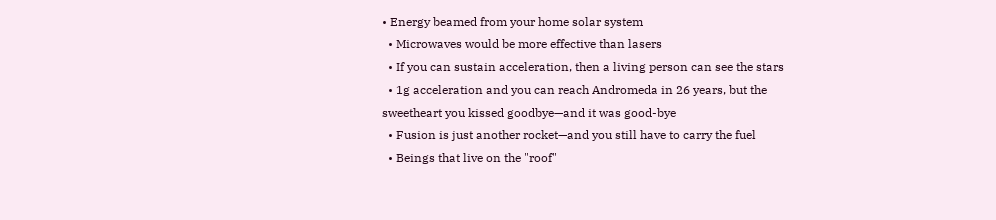• Energy beamed from your home solar system
  • Microwaves would be more effective than lasers
  • If you can sustain acceleration, then a living person can see the stars
  • 1g acceleration and you can reach Andromeda in 26 years, but the sweetheart you kissed goodbye—and it was good-bye
  • Fusion is just another rocket—and you still have to carry the fuel
  • Beings that live on the "roof"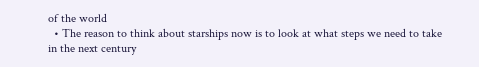of the world
  • The reason to think about starships now is to look at what steps we need to take in the next century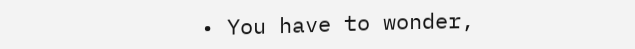• You have to wonder,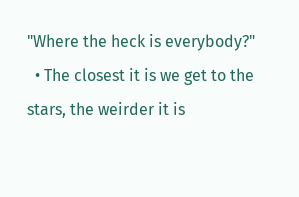"Where the heck is everybody?"
  • The closest it is we get to the stars, the weirder it is